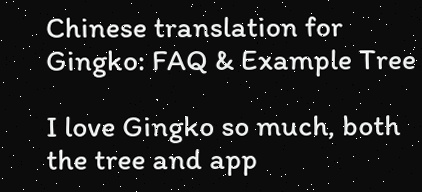Chinese translation for Gingko: FAQ & Example Tree

I love Gingko so much, both the tree and app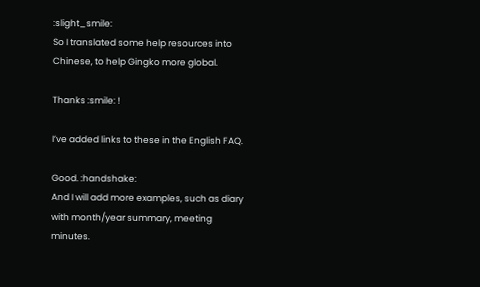:slight_smile:
So I translated some help resources into Chinese, to help Gingko more global.

Thanks :smile: !

I’ve added links to these in the English FAQ.

Good. :handshake:
And I will add more examples, such as diary with month/year summary, meeting minutes.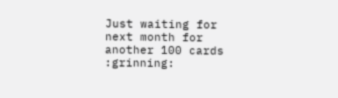Just waiting for next month for another 100 cards :grinning: